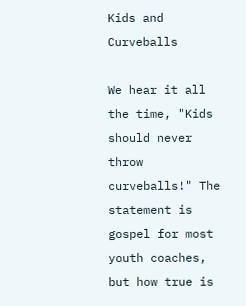Kids and Curveballs

We hear it all the time, "Kids should never throw curveballs!" The statement is gospel for most youth coaches, but how true is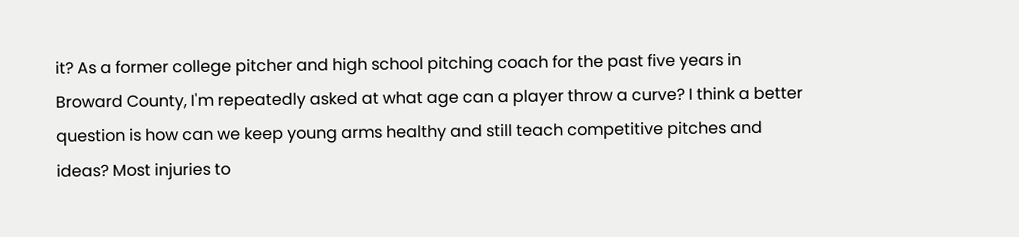it? As a former college pitcher and high school pitching coach for the past five years in Broward County, I'm repeatedly asked at what age can a player throw a curve? I think a better question is how can we keep young arms healthy and still teach competitive pitches and ideas? Most injuries to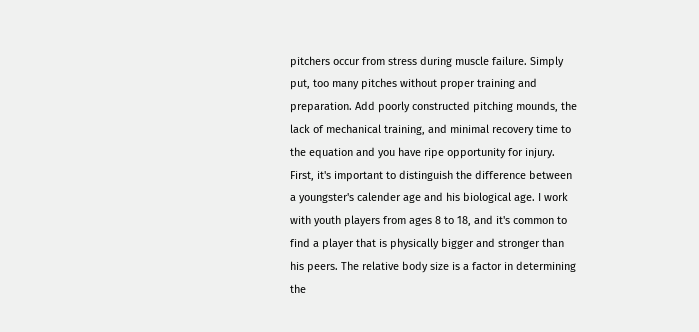pitchers occur from stress during muscle failure. Simply put, too many pitches without proper training and preparation. Add poorly constructed pitching mounds, the lack of mechanical training, and minimal recovery time to the equation and you have ripe opportunity for injury. First, it's important to distinguish the difference between a youngster's calender age and his biological age. I work with youth players from ages 8 to 18, and it's common to find a player that is physically bigger and stronger than his peers. The relative body size is a factor in determining the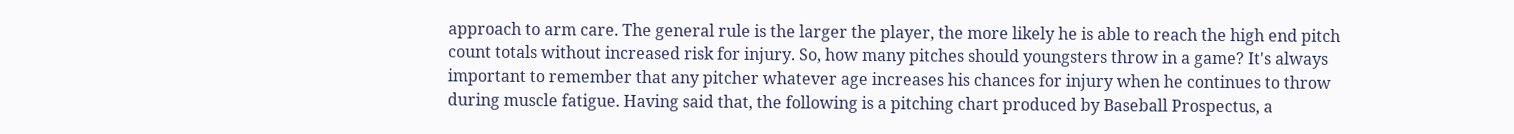approach to arm care. The general rule is the larger the player, the more likely he is able to reach the high end pitch count totals without increased risk for injury. So, how many pitches should youngsters throw in a game? It's always important to remember that any pitcher whatever age increases his chances for injury when he continues to throw during muscle fatigue. Having said that, the following is a pitching chart produced by Baseball Prospectus, a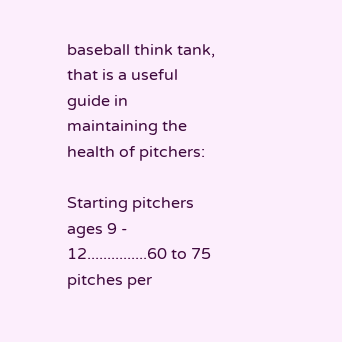baseball think tank, that is a useful guide in maintaining the health of pitchers:

Starting pitchers ages 9 - 12...............60 to 75 pitches per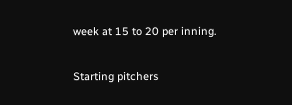week at 15 to 20 per inning.

Starting pitchers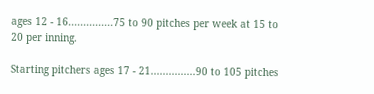ages 12 - 16...............75 to 90 pitches per week at 15 to 20 per inning.

Starting pitchers ages 17 - 21...............90 to 105 pitches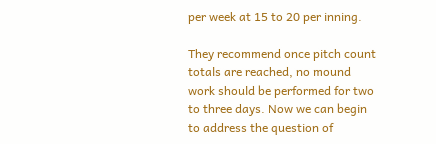per week at 15 to 20 per inning.

They recommend once pitch count totals are reached, no mound work should be performed for two to three days. Now we can begin to address the question of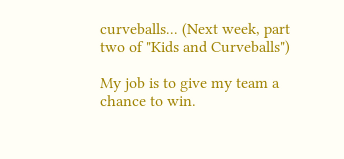curveballs... (Next week, part two of "Kids and Curveballs")

My job is to give my team a chance to win.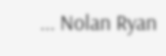... Nolan Ryan